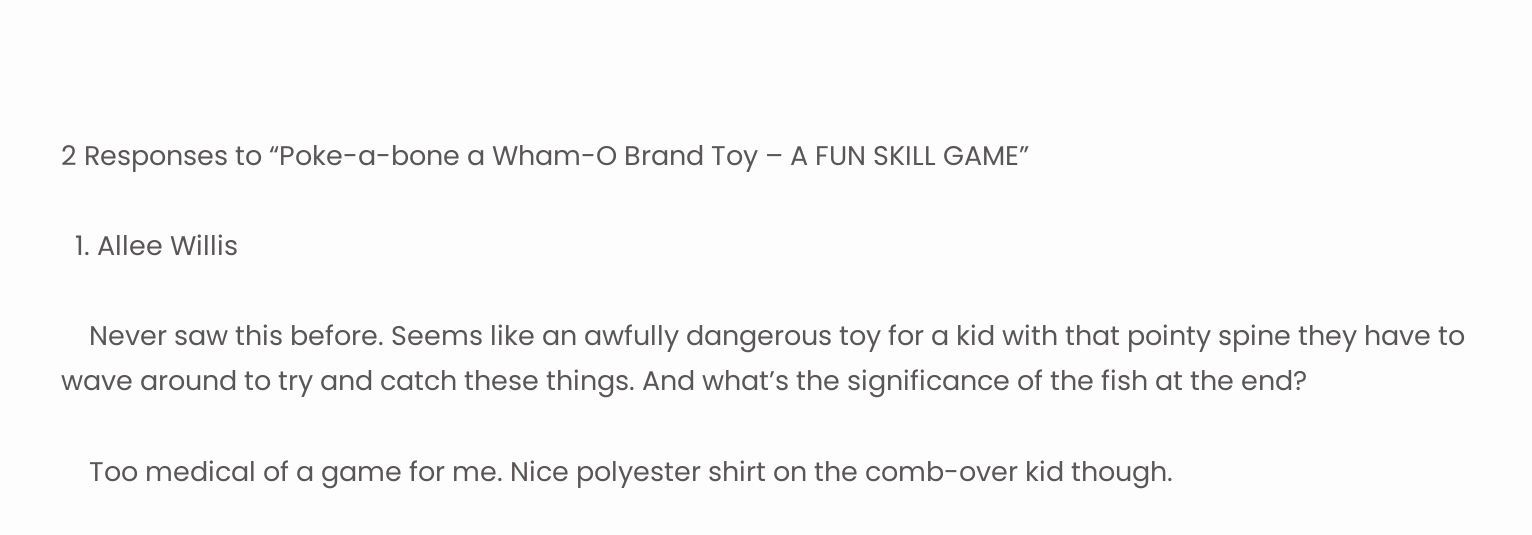2 Responses to “Poke-a-bone a Wham-O Brand Toy – A FUN SKILL GAME”

  1. Allee Willis

    Never saw this before. Seems like an awfully dangerous toy for a kid with that pointy spine they have to wave around to try and catch these things. And what’s the significance of the fish at the end?

    Too medical of a game for me. Nice polyester shirt on the comb-over kid though.